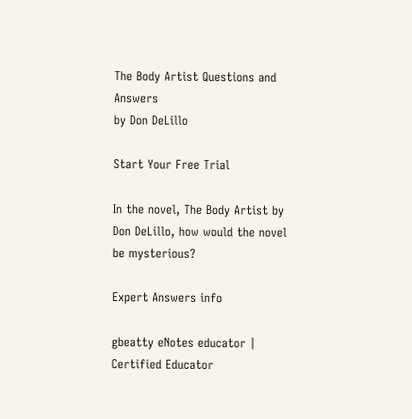The Body Artist Questions and Answers
by Don DeLillo

Start Your Free Trial

In the novel, The Body Artist by Don DeLillo, how would the novel be mysterious?

Expert Answers info

gbeatty eNotes educator | Certified Educator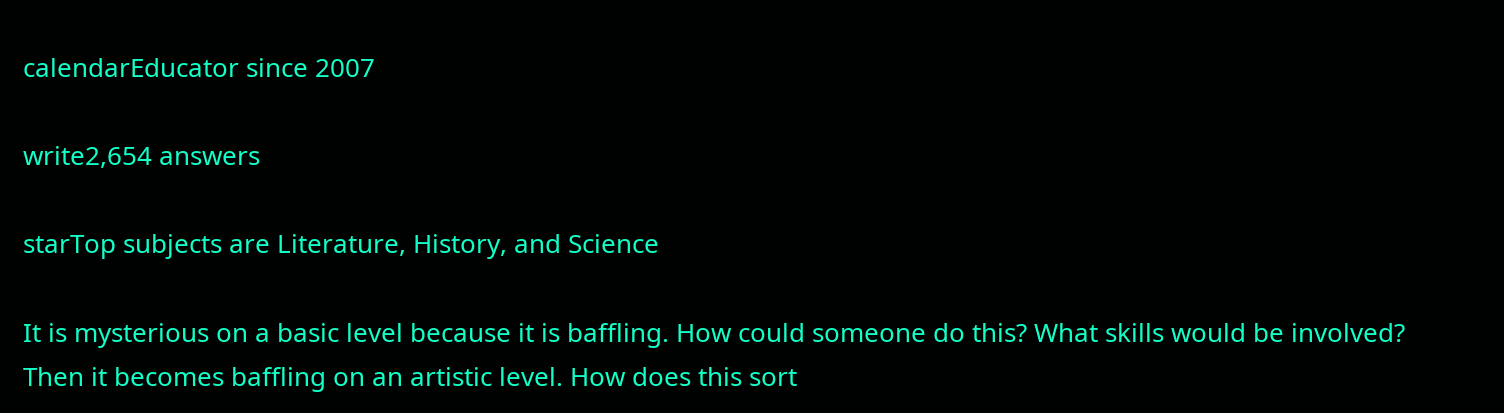calendarEducator since 2007

write2,654 answers

starTop subjects are Literature, History, and Science

It is mysterious on a basic level because it is baffling. How could someone do this? What skills would be involved?
Then it becomes baffling on an artistic level. How does this sort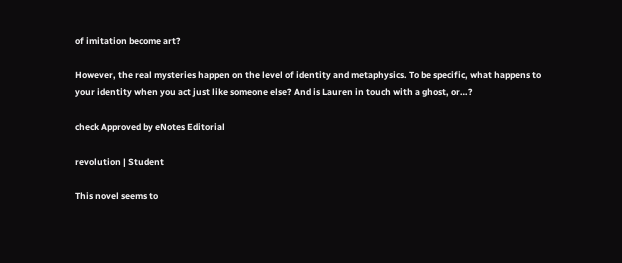of imitation become art?

However, the real mysteries happen on the level of identity and metaphysics. To be specific, what happens to your identity when you act just like someone else? And is Lauren in touch with a ghost, or…?

check Approved by eNotes Editorial

revolution | Student

This novel seems to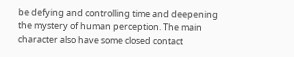be defying and controlling time and deepening the mystery of human perception. The main character also have some closed contact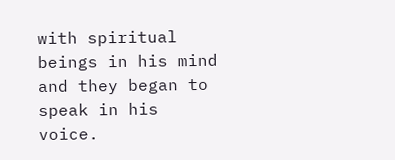with spiritual beings in his mind and they began to speak in his voice.